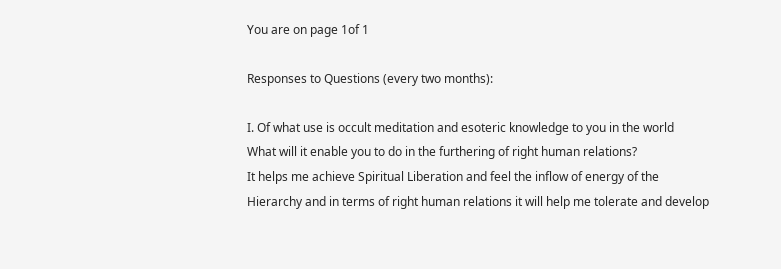You are on page 1of 1

Responses to Questions (every two months):

I. Of what use is occult meditation and esoteric knowledge to you in the world
What will it enable you to do in the furthering of right human relations?
It helps me achieve Spiritual Liberation and feel the inflow of energy of the
Hierarchy and in terms of right human relations it will help me tolerate and develop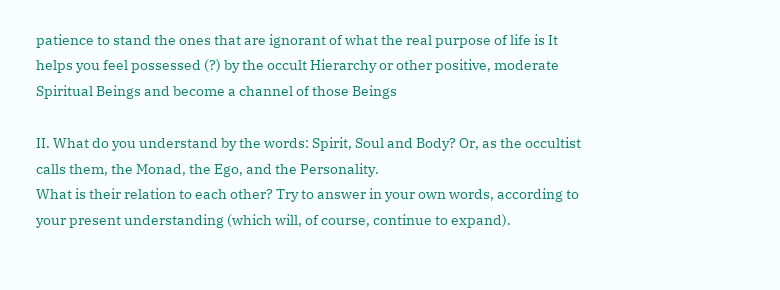patience to stand the ones that are ignorant of what the real purpose of life is It
helps you feel possessed (?) by the occult Hierarchy or other positive, moderate
Spiritual Beings and become a channel of those Beings

II. What do you understand by the words: Spirit, Soul and Body? Or, as the occultist
calls them, the Monad, the Ego, and the Personality.
What is their relation to each other? Try to answer in your own words, according to
your present understanding (which will, of course, continue to expand).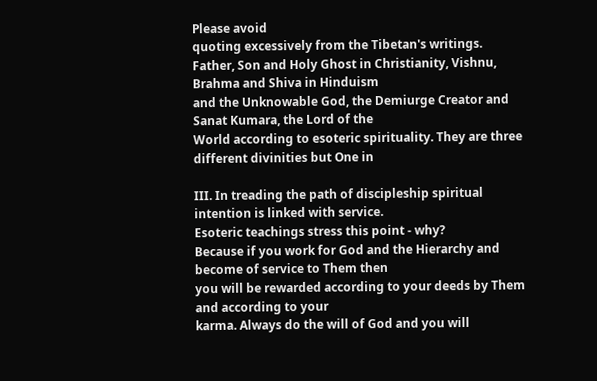Please avoid
quoting excessively from the Tibetan's writings.
Father, Son and Holy Ghost in Christianity, Vishnu, Brahma and Shiva in Hinduism
and the Unknowable God, the Demiurge Creator and Sanat Kumara, the Lord of the
World according to esoteric spirituality. They are three different divinities but One in

III. In treading the path of discipleship spiritual intention is linked with service.
Esoteric teachings stress this point - why?
Because if you work for God and the Hierarchy and become of service to Them then
you will be rewarded according to your deeds by Them and according to your
karma. Always do the will of God and you will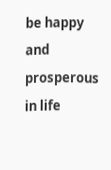be happy and prosperous in life